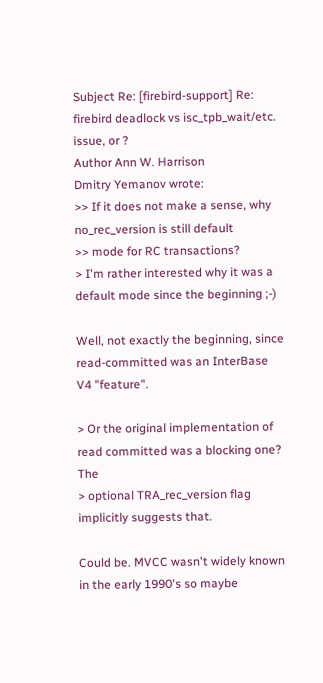Subject Re: [firebird-support] Re: firebird deadlock vs isc_tpb_wait/etc. issue, or ?
Author Ann W. Harrison
Dmitry Yemanov wrote:
>> If it does not make a sense, why no_rec_version is still default
>> mode for RC transactions?
> I'm rather interested why it was a default mode since the beginning ;-)

Well, not exactly the beginning, since read-committed was an InterBase
V4 "feature".

> Or the original implementation of read committed was a blocking one? The
> optional TRA_rec_version flag implicitly suggests that.

Could be. MVCC wasn't widely known in the early 1990's so maybe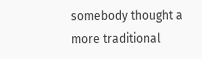somebody thought a more traditional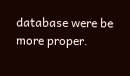database were be more proper.